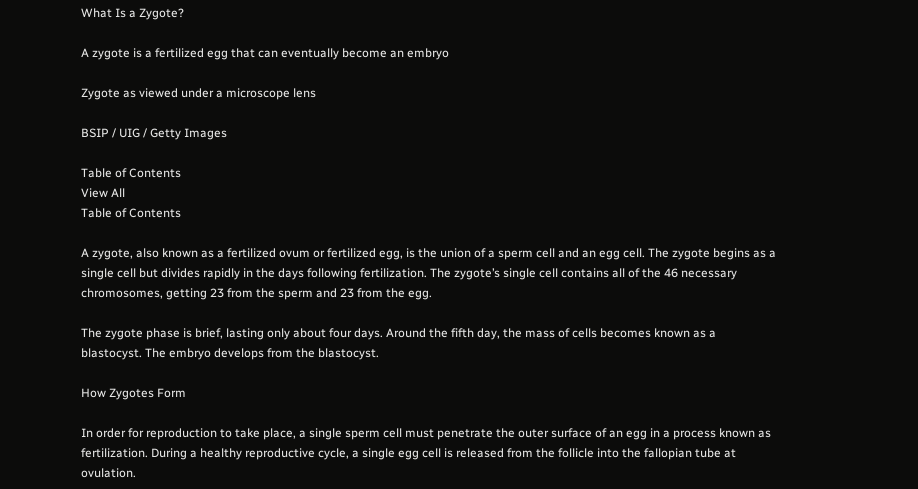What Is a Zygote?

A zygote is a fertilized egg that can eventually become an embryo

Zygote as viewed under a microscope lens

BSIP / UIG / Getty Images

Table of Contents
View All
Table of Contents

A zygote, also known as a fertilized ovum or fertilized egg, is the union of a sperm cell and an egg cell. The zygote begins as a single cell but divides rapidly in the days following fertilization. The zygote’s single cell contains all of the 46 necessary chromosomes, getting 23 from the sperm and 23 from the egg.

The zygote phase is brief, lasting only about four days. Around the fifth day, the mass of cells becomes known as a blastocyst. The embryo develops from the blastocyst.

How Zygotes Form

In order for reproduction to take place, a single sperm cell must penetrate the outer surface of an egg in a process known as fertilization. During a healthy reproductive cycle, a single egg cell is released from the follicle into the fallopian tube at ovulation.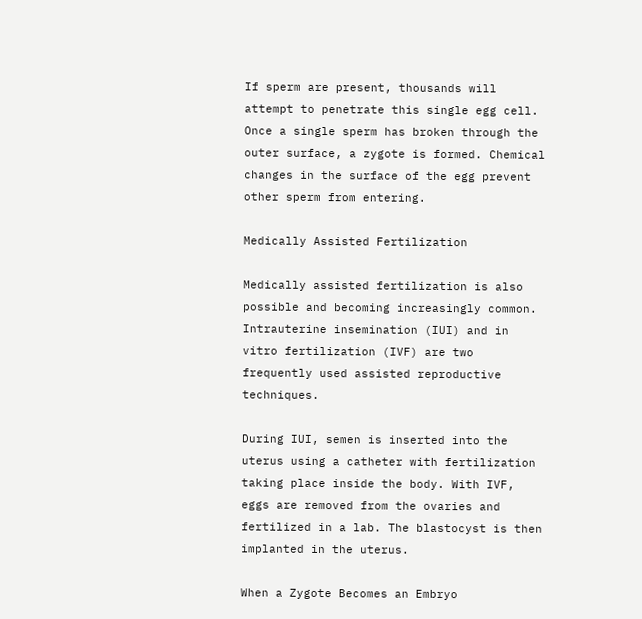If sperm are present, thousands will attempt to penetrate this single egg cell. Once a single sperm has broken through the outer surface, a zygote is formed. Chemical changes in the surface of the egg prevent other sperm from entering.

Medically Assisted Fertilization

Medically assisted fertilization is also possible and becoming increasingly common. Intrauterine insemination (IUI) and in vitro fertilization (IVF) are two frequently used assisted reproductive techniques.

During IUI, semen is inserted into the uterus using a catheter with fertilization taking place inside the body. With IVF, eggs are removed from the ovaries and fertilized in a lab. The blastocyst is then implanted in the uterus.

When a Zygote Becomes an Embryo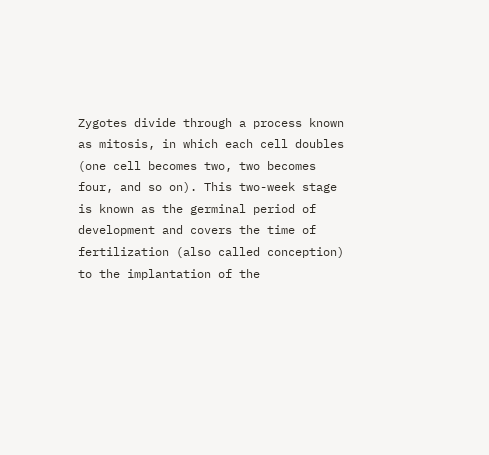Zygotes divide through a process known as mitosis, in which each cell doubles (one cell becomes two, two becomes four, and so on). This two-week stage is known as the germinal period of development and covers the time of fertilization (also called conception) to the implantation of the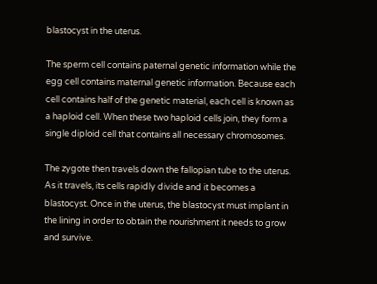blastocyst in the uterus.

The sperm cell contains paternal genetic information while the egg cell contains maternal genetic information. Because each cell contains half of the genetic material, each cell is known as a haploid cell. When these two haploid cells join, they form a single diploid cell that contains all necessary chromosomes.

The zygote then travels down the fallopian tube to the uterus. As it travels, its cells rapidly divide and it becomes a blastocyst. Once in the uterus, the blastocyst must implant in the lining in order to obtain the nourishment it needs to grow and survive.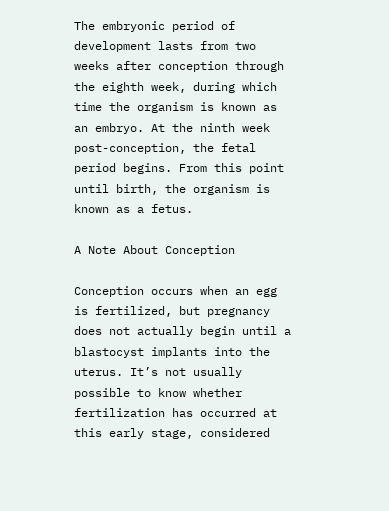The embryonic period of development lasts from two weeks after conception through the eighth week, during which time the organism is known as an embryo. At the ninth week post-conception, the fetal period begins. From this point until birth, the organism is known as a fetus.

A Note About Conception

Conception occurs when an egg is fertilized, but pregnancy does not actually begin until a blastocyst implants into the uterus. It’s not usually possible to know whether fertilization has occurred at this early stage, considered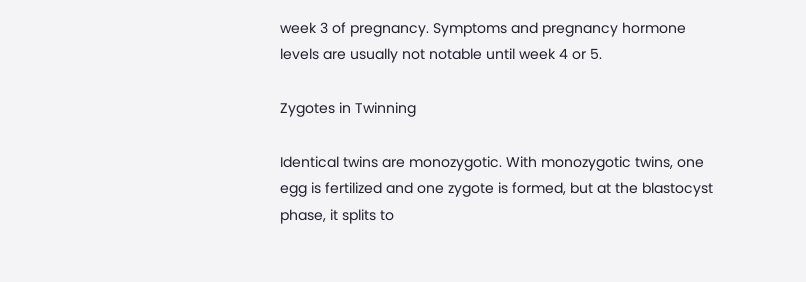week 3 of pregnancy. Symptoms and pregnancy hormone levels are usually not notable until week 4 or 5.

Zygotes in Twinning

Identical twins are monozygotic. With monozygotic twins, one egg is fertilized and one zygote is formed, but at the blastocyst phase, it splits to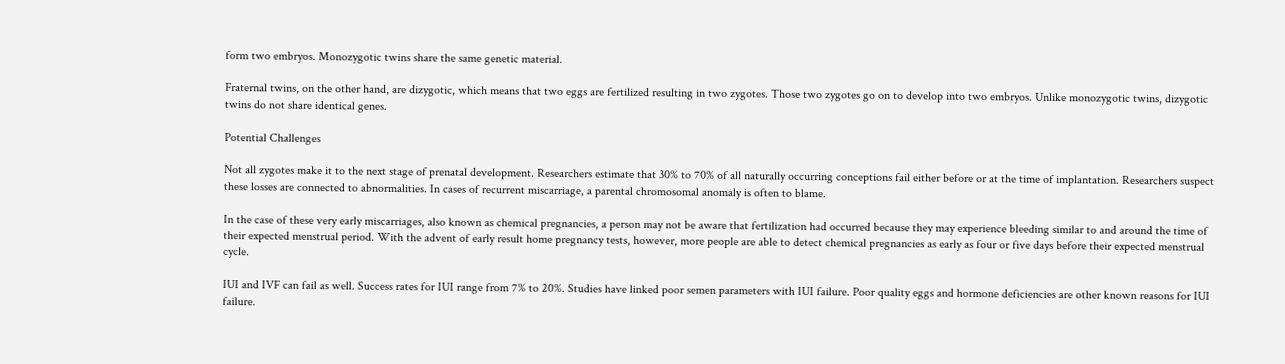form two embryos. Monozygotic twins share the same genetic material.

Fraternal twins, on the other hand, are dizygotic, which means that two eggs are fertilized resulting in two zygotes. Those two zygotes go on to develop into two embryos. Unlike monozygotic twins, dizygotic twins do not share identical genes.

Potential Challenges

Not all zygotes make it to the next stage of prenatal development. Researchers estimate that 30% to 70% of all naturally occurring conceptions fail either before or at the time of implantation. Researchers suspect these losses are connected to abnormalities. In cases of recurrent miscarriage, a parental chromosomal anomaly is often to blame.

In the case of these very early miscarriages, also known as chemical pregnancies, a person may not be aware that fertilization had occurred because they may experience bleeding similar to and around the time of their expected menstrual period. With the advent of early result home pregnancy tests, however, more people are able to detect chemical pregnancies as early as four or five days before their expected menstrual cycle.

IUI and IVF can fail as well. Success rates for IUI range from 7% to 20%. Studies have linked poor semen parameters with IUI failure. Poor quality eggs and hormone deficiencies are other known reasons for IUI failure.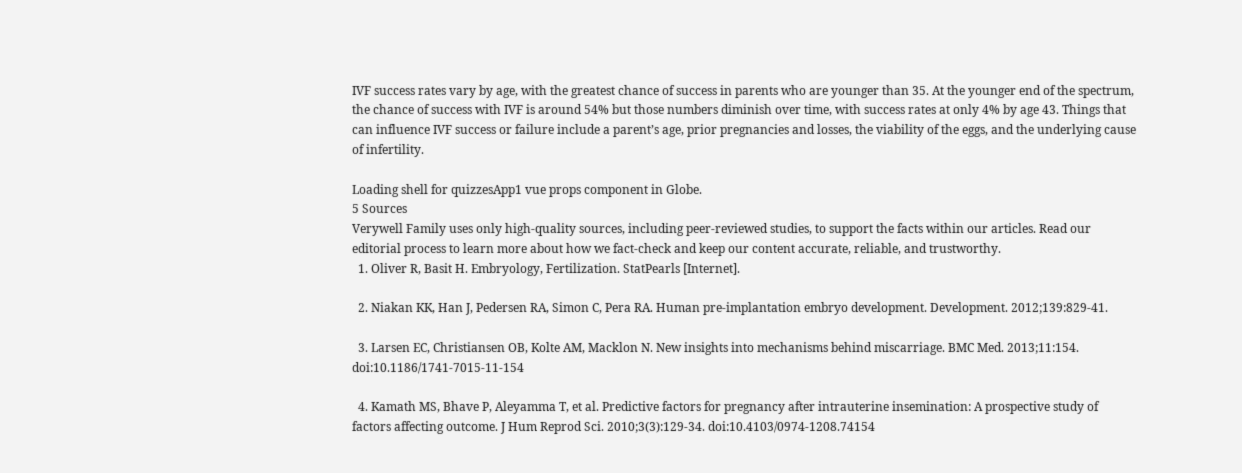IVF success rates vary by age, with the greatest chance of success in parents who are younger than 35. At the younger end of the spectrum, the chance of success with IVF is around 54% but those numbers diminish over time, with success rates at only 4% by age 43. Things that can influence IVF success or failure include a parent’s age, prior pregnancies and losses, the viability of the eggs, and the underlying cause of infertility.

Loading shell for quizzesApp1 vue props component in Globe.
5 Sources
Verywell Family uses only high-quality sources, including peer-reviewed studies, to support the facts within our articles. Read our editorial process to learn more about how we fact-check and keep our content accurate, reliable, and trustworthy.
  1. Oliver R, Basit H. Embryology, Fertilization. StatPearls [Internet].

  2. Niakan KK, Han J, Pedersen RA, Simon C, Pera RA. Human pre-implantation embryo development. Development. 2012;139:829-41.

  3. Larsen EC, Christiansen OB, Kolte AM, Macklon N. New insights into mechanisms behind miscarriage. BMC Med. 2013;11:154. doi:10.1186/1741-7015-11-154

  4. Kamath MS, Bhave P, Aleyamma T, et al. Predictive factors for pregnancy after intrauterine insemination: A prospective study of factors affecting outcome. J Hum Reprod Sci. 2010;3(3):129-34. doi:10.4103/0974-1208.74154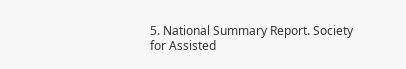5. National Summary Report. Society for Assisted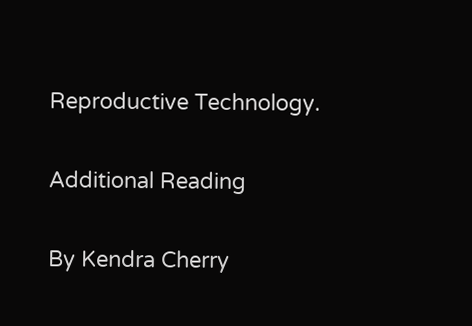Reproductive Technology.

Additional Reading

By Kendra Cherry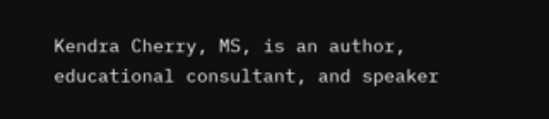Kendra Cherry, MS, is an author, educational consultant, and speaker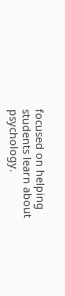focused on helping students learn about psychology.